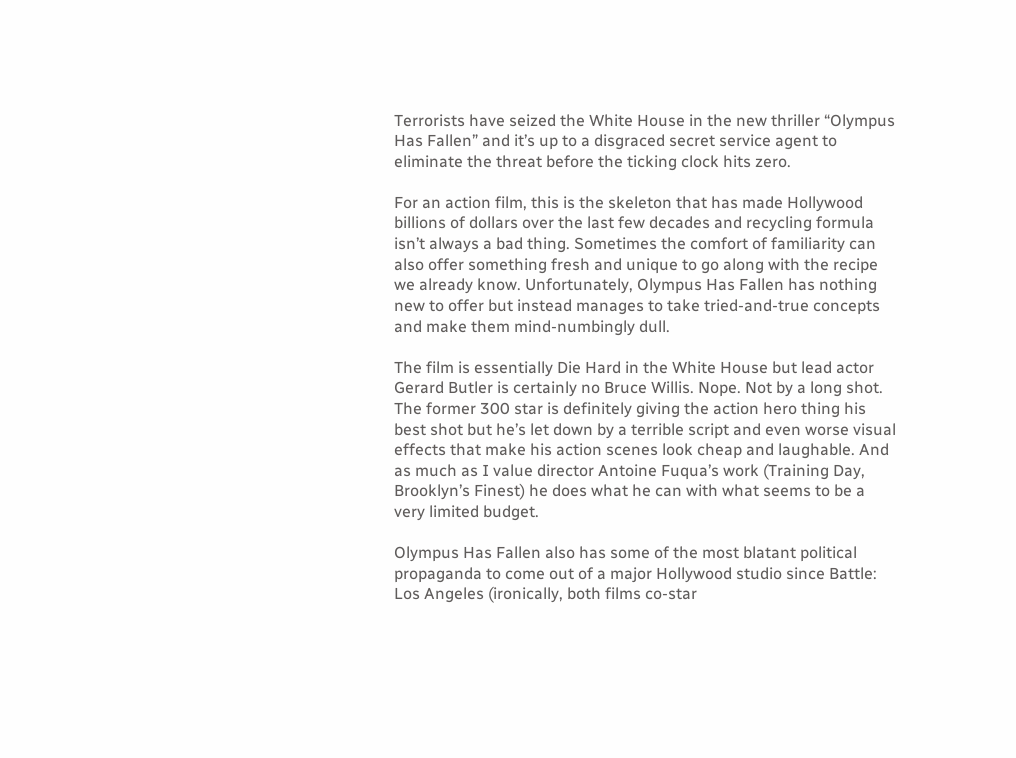Terrorists have seized the White House in the new thriller “Olympus Has Fallen” and it’s up to a disgraced secret service agent to eliminate the threat before the ticking clock hits zero.

For an action film, this is the skeleton that has made Hollywood billions of dollars over the last few decades and recycling formula isn’t always a bad thing. Sometimes the comfort of familiarity can also offer something fresh and unique to go along with the recipe we already know. Unfortunately, Olympus Has Fallen has nothing new to offer but instead manages to take tried-and-true concepts and make them mind-numbingly dull.

The film is essentially Die Hard in the White House but lead actor Gerard Butler is certainly no Bruce Willis. Nope. Not by a long shot. The former 300 star is definitely giving the action hero thing his best shot but he’s let down by a terrible script and even worse visual effects that make his action scenes look cheap and laughable. And as much as I value director Antoine Fuqua’s work (Training Day, Brooklyn’s Finest) he does what he can with what seems to be a very limited budget.

Olympus Has Fallen also has some of the most blatant political propaganda to come out of a major Hollywood studio since Battle: Los Angeles (ironically, both films co-star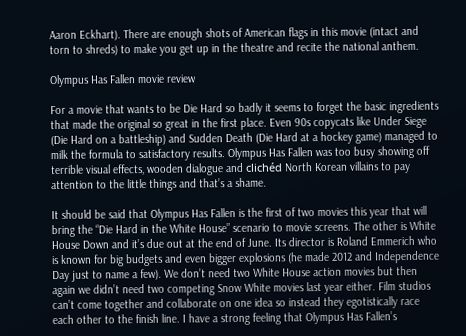Aaron Eckhart). There are enough shots of American flags in this movie (intact and torn to shreds) to make you get up in the theatre and recite the national anthem.

Olympus Has Fallen movie review

For a movie that wants to be Die Hard so badly it seems to forget the basic ingredients that made the original so great in the first place. Even 90s copycats like Under Siege (Die Hard on a battleship) and Sudden Death (Die Hard at a hockey game) managed to milk the formula to satisfactory results. Olympus Has Fallen was too busy showing off terrible visual effects, wooden dialogue and clichéd North Korean villains to pay attention to the little things and that’s a shame.

It should be said that Olympus Has Fallen is the first of two movies this year that will bring the “Die Hard in the White House” scenario to movie screens. The other is White House Down and it’s due out at the end of June. Its director is Roland Emmerich who is known for big budgets and even bigger explosions (he made 2012 and Independence Day just to name a few). We don’t need two White House action movies but then again we didn’t need two competing Snow White movies last year either. Film studios can’t come together and collaborate on one idea so instead they egotistically race each other to the finish line. I have a strong feeling that Olympus Has Fallen’s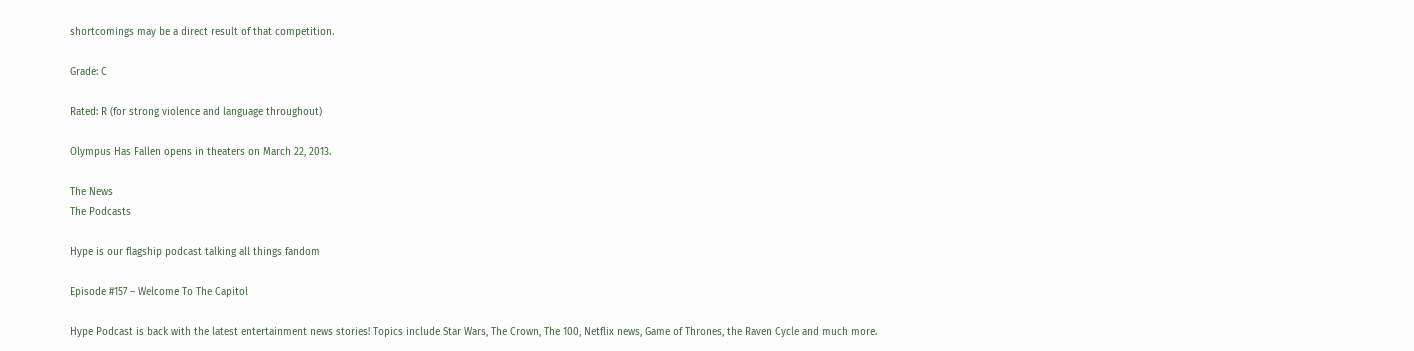shortcomings may be a direct result of that competition.

Grade: C

Rated: R (for strong violence and language throughout)

Olympus Has Fallen opens in theaters on March 22, 2013.

The News
The Podcasts

Hype is our flagship podcast talking all things fandom

Episode #157 – Welcome To The Capitol

Hype Podcast is back with the latest entertainment news stories! Topics include Star Wars, The Crown, The 100, Netflix news, Game of Thrones, the Raven Cycle and much more.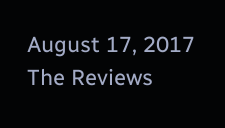August 17, 2017
The Reviews